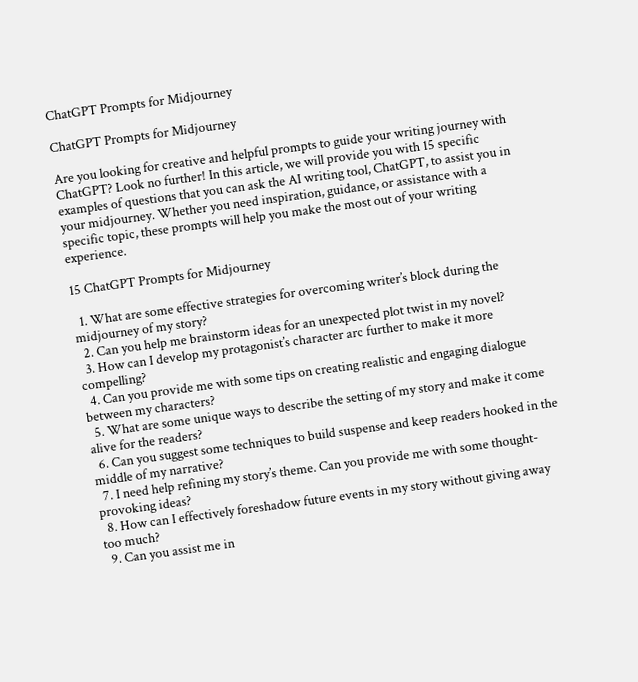ChatGPT Prompts for Midjourney

ChatGPT Prompts for Midjourney

Are you looking for creative and helpful prompts to guide your writing journey with ChatGPT? Look no further! In this article, we will provide you with 15 specific examples of questions that you can ask the AI writing tool, ChatGPT, to assist you in your midjourney. Whether you need inspiration, guidance, or assistance with a specific topic, these prompts will help you make the most out of your writing experience.

15 ChatGPT Prompts for Midjourney

  1. What are some effective strategies for overcoming writer’s block during the midjourney of my story?
  2. Can you help me brainstorm ideas for an unexpected plot twist in my novel?
  3. How can I develop my protagonist’s character arc further to make it more compelling?
  4. Can you provide me with some tips on creating realistic and engaging dialogue between my characters?
  5. What are some unique ways to describe the setting of my story and make it come alive for the readers?
  6. Can you suggest some techniques to build suspense and keep readers hooked in the middle of my narrative?
  7. I need help refining my story’s theme. Can you provide me with some thought-provoking ideas?
  8. How can I effectively foreshadow future events in my story without giving away too much?
  9. Can you assist me in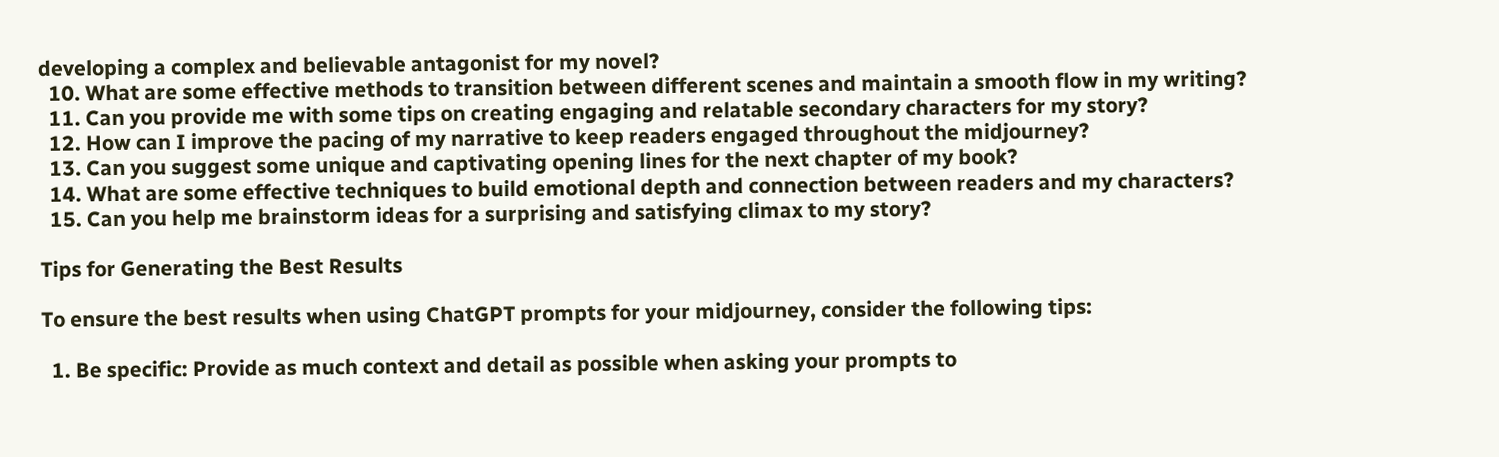developing a complex and believable antagonist for my novel?
  10. What are some effective methods to transition between different scenes and maintain a smooth flow in my writing?
  11. Can you provide me with some tips on creating engaging and relatable secondary characters for my story?
  12. How can I improve the pacing of my narrative to keep readers engaged throughout the midjourney?
  13. Can you suggest some unique and captivating opening lines for the next chapter of my book?
  14. What are some effective techniques to build emotional depth and connection between readers and my characters?
  15. Can you help me brainstorm ideas for a surprising and satisfying climax to my story?

Tips for Generating the Best Results

To ensure the best results when using ChatGPT prompts for your midjourney, consider the following tips:

  1. Be specific: Provide as much context and detail as possible when asking your prompts to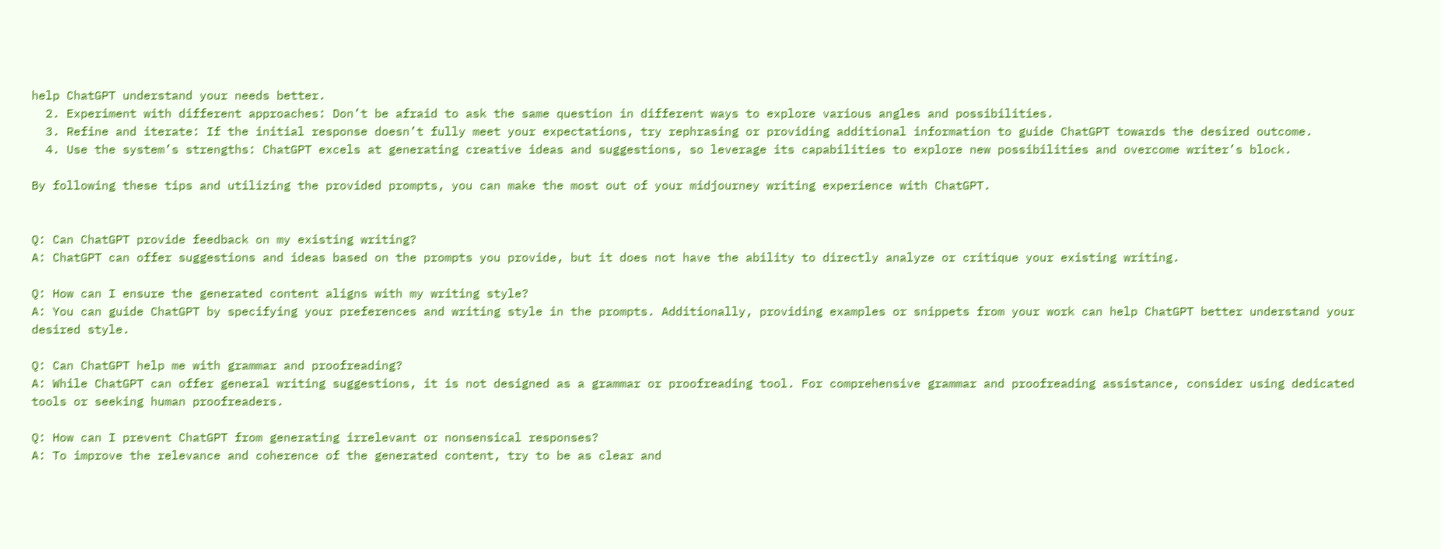help ChatGPT understand your needs better.
  2. Experiment with different approaches: Don’t be afraid to ask the same question in different ways to explore various angles and possibilities.
  3. Refine and iterate: If the initial response doesn’t fully meet your expectations, try rephrasing or providing additional information to guide ChatGPT towards the desired outcome.
  4. Use the system’s strengths: ChatGPT excels at generating creative ideas and suggestions, so leverage its capabilities to explore new possibilities and overcome writer’s block.

By following these tips and utilizing the provided prompts, you can make the most out of your midjourney writing experience with ChatGPT.


Q: Can ChatGPT provide feedback on my existing writing?
A: ChatGPT can offer suggestions and ideas based on the prompts you provide, but it does not have the ability to directly analyze or critique your existing writing.

Q: How can I ensure the generated content aligns with my writing style?
A: You can guide ChatGPT by specifying your preferences and writing style in the prompts. Additionally, providing examples or snippets from your work can help ChatGPT better understand your desired style.

Q: Can ChatGPT help me with grammar and proofreading?
A: While ChatGPT can offer general writing suggestions, it is not designed as a grammar or proofreading tool. For comprehensive grammar and proofreading assistance, consider using dedicated tools or seeking human proofreaders.

Q: How can I prevent ChatGPT from generating irrelevant or nonsensical responses?
A: To improve the relevance and coherence of the generated content, try to be as clear and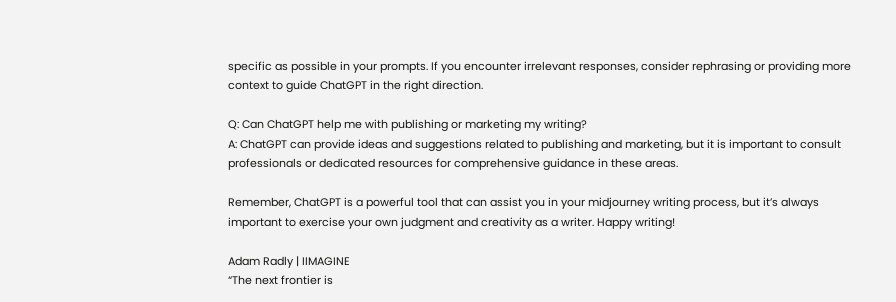specific as possible in your prompts. If you encounter irrelevant responses, consider rephrasing or providing more context to guide ChatGPT in the right direction.

Q: Can ChatGPT help me with publishing or marketing my writing?
A: ChatGPT can provide ideas and suggestions related to publishing and marketing, but it is important to consult professionals or dedicated resources for comprehensive guidance in these areas.

Remember, ChatGPT is a powerful tool that can assist you in your midjourney writing process, but it’s always important to exercise your own judgment and creativity as a writer. Happy writing!

Adam Radly | IIMAGINE
“The next frontier is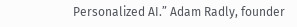Personalized AI.” Adam Radly, founder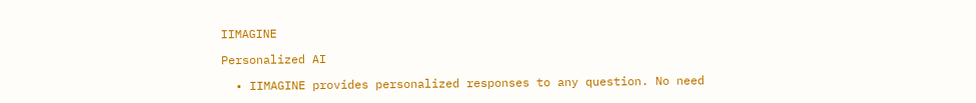IIMAGINE

Personalized AI

  • IIMAGINE provides personalized responses to any question. No need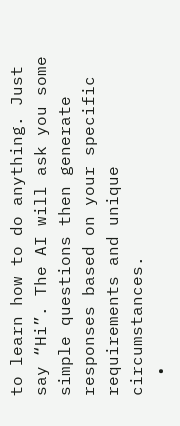to learn how to do anything. Just say “Hi”. The AI will ask you some simple questions then generate responses based on your specific requirements and unique circumstances.
  •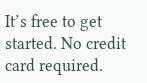It’s free to get started. No credit card required.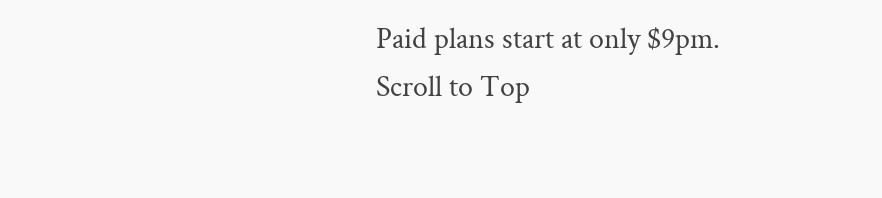Paid plans start at only $9pm.
Scroll to Top